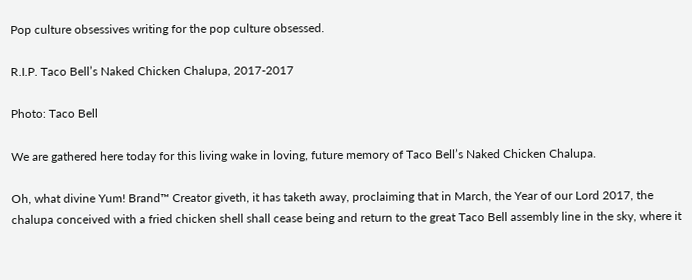Pop culture obsessives writing for the pop culture obsessed.

R.I.P. Taco Bell’s Naked Chicken Chalupa, 2017-2017

Photo: Taco Bell

We are gathered here today for this living wake in loving, future memory of Taco Bell’s Naked Chicken Chalupa.

Oh, what divine Yum! Brand™ Creator giveth, it has taketh away, proclaiming that in March, the Year of our Lord 2017, the chalupa conceived with a fried chicken shell shall cease being and return to the great Taco Bell assembly line in the sky, where it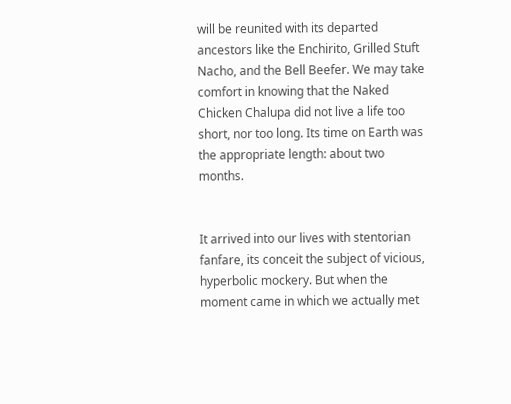will be reunited with its departed ancestors like the Enchirito, Grilled Stuft Nacho, and the Bell Beefer. We may take comfort in knowing that the Naked Chicken Chalupa did not live a life too short, nor too long. Its time on Earth was the appropriate length: about two months.


It arrived into our lives with stentorian fanfare, its conceit the subject of vicious, hyperbolic mockery. But when the moment came in which we actually met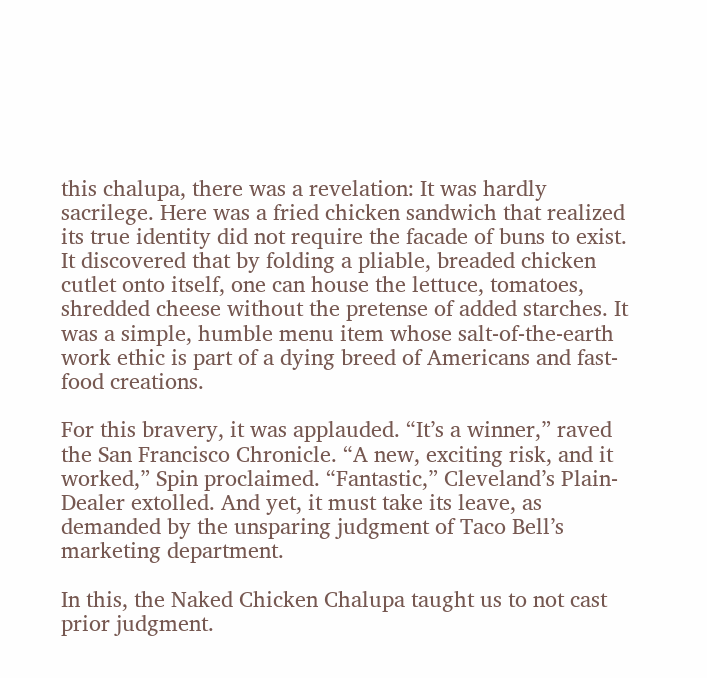this chalupa, there was a revelation: It was hardly sacrilege. Here was a fried chicken sandwich that realized its true identity did not require the facade of buns to exist. It discovered that by folding a pliable, breaded chicken cutlet onto itself, one can house the lettuce, tomatoes, shredded cheese without the pretense of added starches. It was a simple, humble menu item whose salt-of-the-earth work ethic is part of a dying breed of Americans and fast-food creations.

For this bravery, it was applauded. “It’s a winner,” raved the San Francisco Chronicle. “A new, exciting risk, and it worked,” Spin proclaimed. “Fantastic,” Cleveland’s Plain-Dealer extolled. And yet, it must take its leave, as demanded by the unsparing judgment of Taco Bell’s marketing department.

In this, the Naked Chicken Chalupa taught us to not cast prior judgment.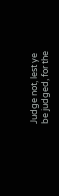Judge not, lest ye be judged, for the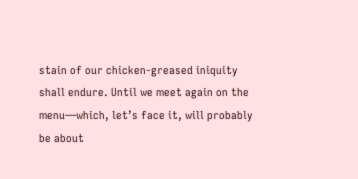stain of our chicken-greased iniquity shall endure. Until we meet again on the menu—which, let’s face it, will probably be about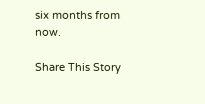six months from now.

Share This Story